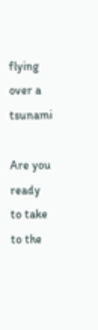flying over a tsunami

Are you ready to take to the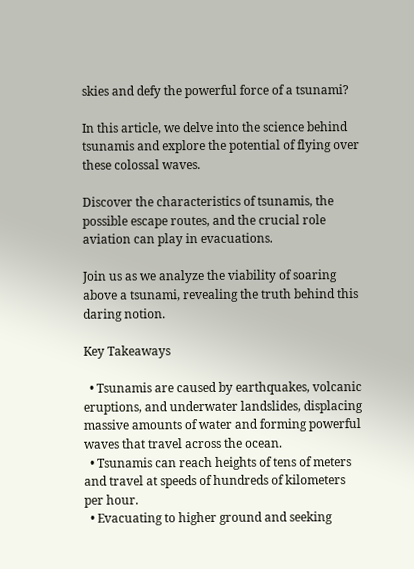skies and defy the powerful force of a tsunami?

In this article, we delve into the science behind tsunamis and explore the potential of flying over these colossal waves.

Discover the characteristics of tsunamis, the possible escape routes, and the crucial role aviation can play in evacuations.

Join us as we analyze the viability of soaring above a tsunami, revealing the truth behind this daring notion.

Key Takeaways

  • Tsunamis are caused by earthquakes, volcanic eruptions, and underwater landslides, displacing massive amounts of water and forming powerful waves that travel across the ocean.
  • Tsunamis can reach heights of tens of meters and travel at speeds of hundreds of kilometers per hour.
  • Evacuating to higher ground and seeking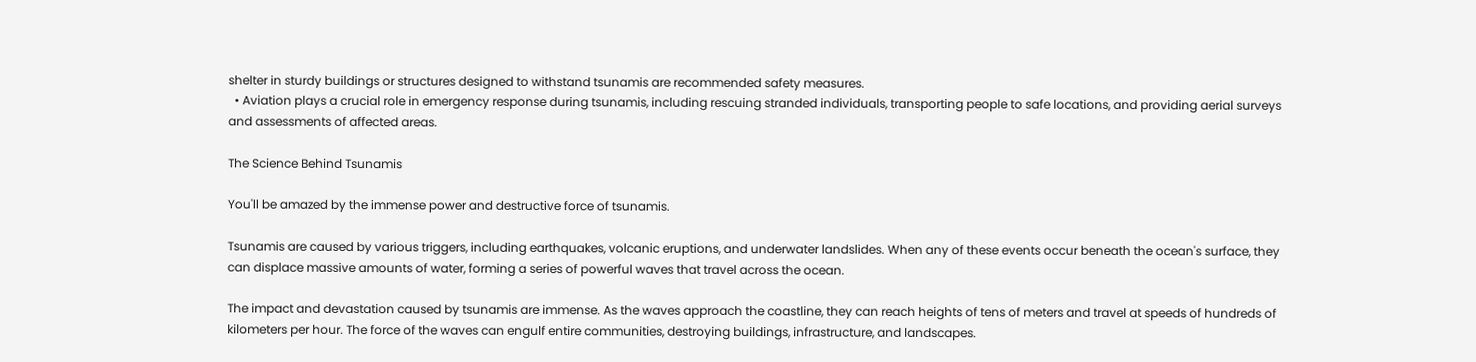shelter in sturdy buildings or structures designed to withstand tsunamis are recommended safety measures.
  • Aviation plays a crucial role in emergency response during tsunamis, including rescuing stranded individuals, transporting people to safe locations, and providing aerial surveys and assessments of affected areas.

The Science Behind Tsunamis

You'll be amazed by the immense power and destructive force of tsunamis.

Tsunamis are caused by various triggers, including earthquakes, volcanic eruptions, and underwater landslides. When any of these events occur beneath the ocean's surface, they can displace massive amounts of water, forming a series of powerful waves that travel across the ocean.

The impact and devastation caused by tsunamis are immense. As the waves approach the coastline, they can reach heights of tens of meters and travel at speeds of hundreds of kilometers per hour. The force of the waves can engulf entire communities, destroying buildings, infrastructure, and landscapes.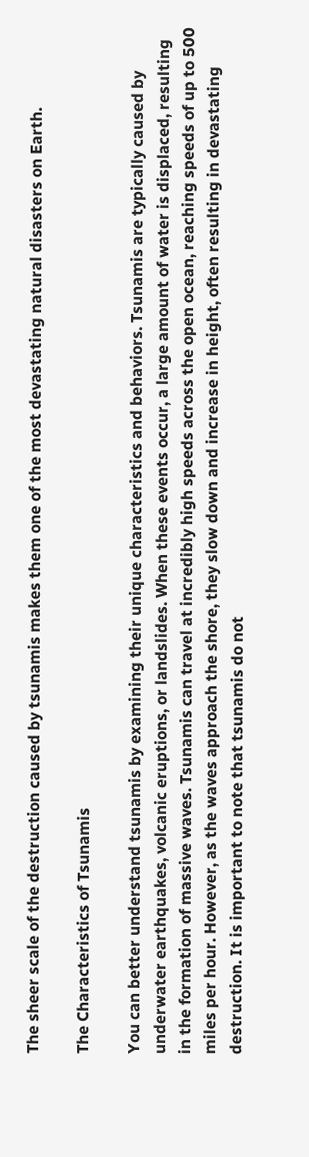The sheer scale of the destruction caused by tsunamis makes them one of the most devastating natural disasters on Earth.

The Characteristics of Tsunamis

You can better understand tsunamis by examining their unique characteristics and behaviors. Tsunamis are typically caused by underwater earthquakes, volcanic eruptions, or landslides. When these events occur, a large amount of water is displaced, resulting in the formation of massive waves. Tsunamis can travel at incredibly high speeds across the open ocean, reaching speeds of up to 500 miles per hour. However, as the waves approach the shore, they slow down and increase in height, often resulting in devastating destruction. It is important to note that tsunamis do not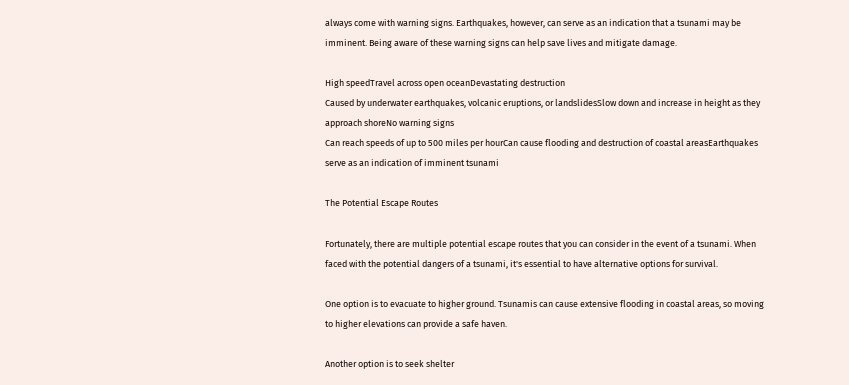always come with warning signs. Earthquakes, however, can serve as an indication that a tsunami may be imminent. Being aware of these warning signs can help save lives and mitigate damage.

High speedTravel across open oceanDevastating destruction
Caused by underwater earthquakes, volcanic eruptions, or landslidesSlow down and increase in height as they approach shoreNo warning signs
Can reach speeds of up to 500 miles per hourCan cause flooding and destruction of coastal areasEarthquakes serve as an indication of imminent tsunami

The Potential Escape Routes

Fortunately, there are multiple potential escape routes that you can consider in the event of a tsunami. When faced with the potential dangers of a tsunami, it's essential to have alternative options for survival.

One option is to evacuate to higher ground. Tsunamis can cause extensive flooding in coastal areas, so moving to higher elevations can provide a safe haven.

Another option is to seek shelter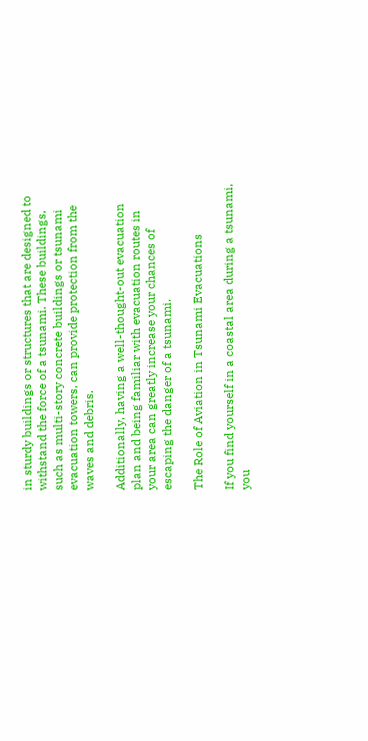in sturdy buildings or structures that are designed to withstand the force of a tsunami. These buildings, such as multi-story concrete buildings or tsunami evacuation towers, can provide protection from the waves and debris.

Additionally, having a well-thought-out evacuation plan and being familiar with evacuation routes in your area can greatly increase your chances of escaping the danger of a tsunami.

The Role of Aviation in Tsunami Evacuations

If you find yourself in a coastal area during a tsunami, you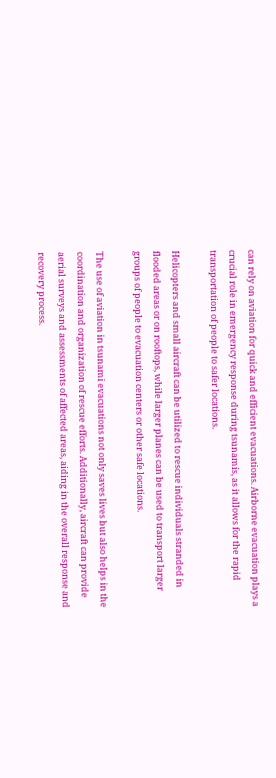can rely on aviation for quick and efficient evacuations. Airborne evacuation plays a crucial role in emergency response during tsunamis, as it allows for the rapid transportation of people to safer locations.

Helicopters and small aircraft can be utilized to rescue individuals stranded in flooded areas or on rooftops, while larger planes can be used to transport larger groups of people to evacuation centers or other safe locations.

The use of aviation in tsunami evacuations not only saves lives but also helps in the coordination and organization of rescue efforts. Additionally, aircraft can provide aerial surveys and assessments of affected areas, aiding in the overall response and recovery process.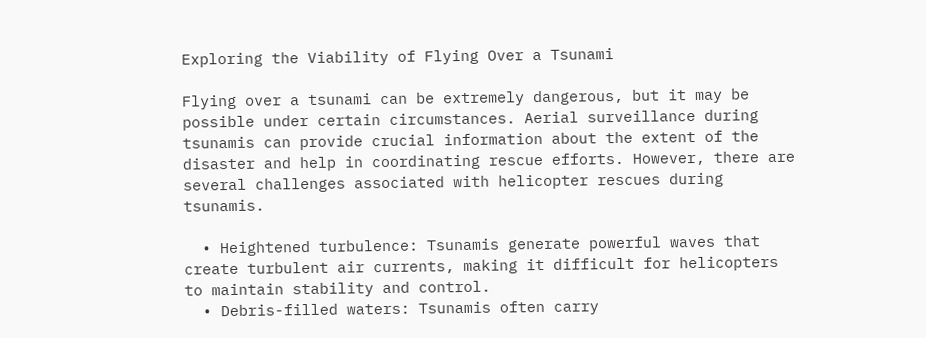Exploring the Viability of Flying Over a Tsunami

Flying over a tsunami can be extremely dangerous, but it may be possible under certain circumstances. Aerial surveillance during tsunamis can provide crucial information about the extent of the disaster and help in coordinating rescue efforts. However, there are several challenges associated with helicopter rescues during tsunamis.

  • Heightened turbulence: Tsunamis generate powerful waves that create turbulent air currents, making it difficult for helicopters to maintain stability and control.
  • Debris-filled waters: Tsunamis often carry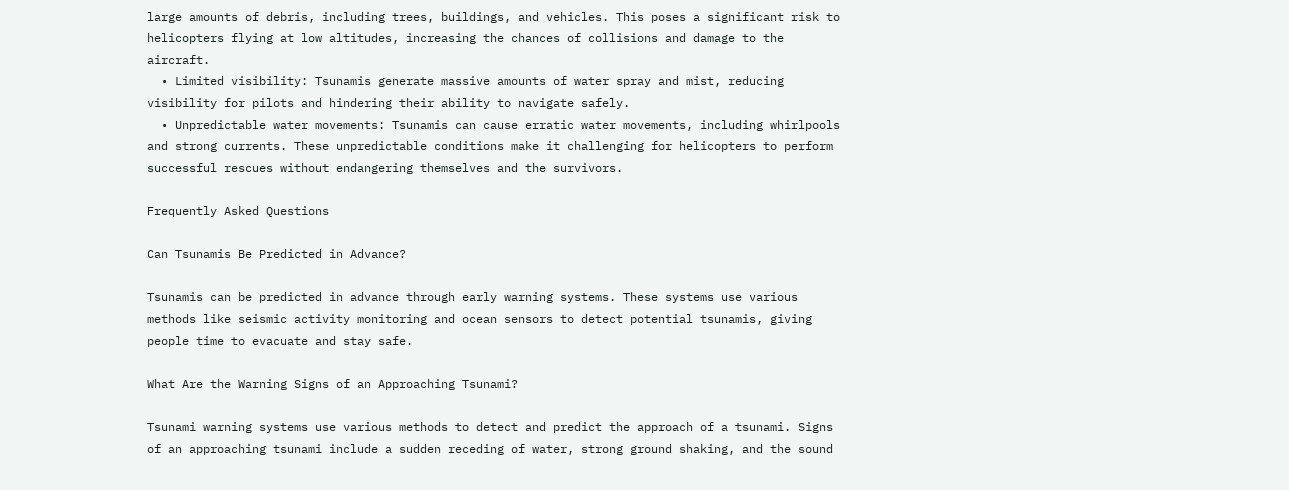large amounts of debris, including trees, buildings, and vehicles. This poses a significant risk to helicopters flying at low altitudes, increasing the chances of collisions and damage to the aircraft.
  • Limited visibility: Tsunamis generate massive amounts of water spray and mist, reducing visibility for pilots and hindering their ability to navigate safely.
  • Unpredictable water movements: Tsunamis can cause erratic water movements, including whirlpools and strong currents. These unpredictable conditions make it challenging for helicopters to perform successful rescues without endangering themselves and the survivors.

Frequently Asked Questions

Can Tsunamis Be Predicted in Advance?

Tsunamis can be predicted in advance through early warning systems. These systems use various methods like seismic activity monitoring and ocean sensors to detect potential tsunamis, giving people time to evacuate and stay safe.

What Are the Warning Signs of an Approaching Tsunami?

Tsunami warning systems use various methods to detect and predict the approach of a tsunami. Signs of an approaching tsunami include a sudden receding of water, strong ground shaking, and the sound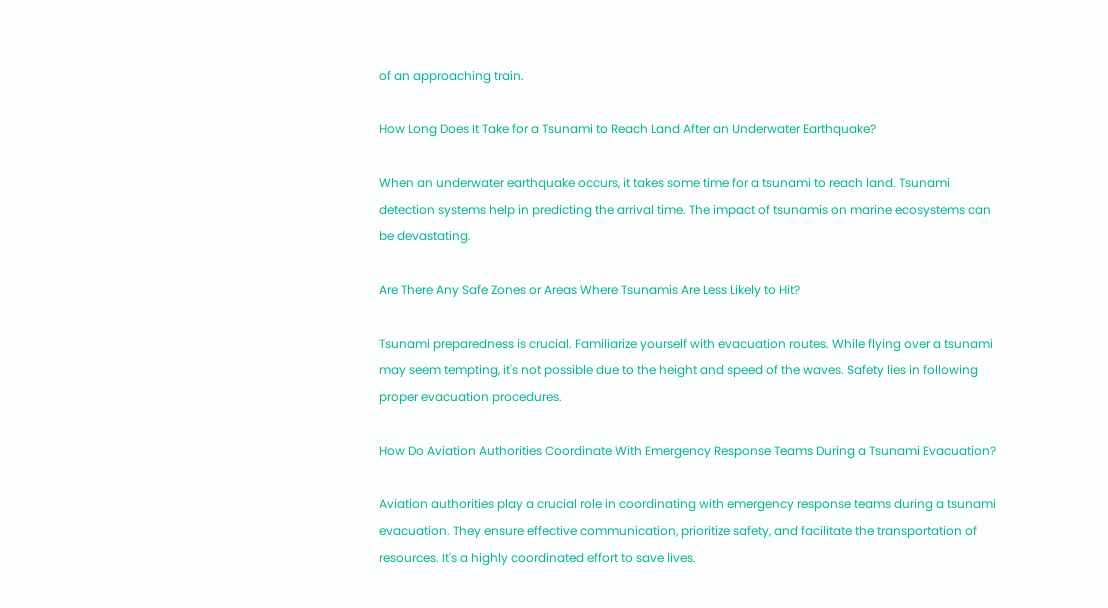of an approaching train.

How Long Does It Take for a Tsunami to Reach Land After an Underwater Earthquake?

When an underwater earthquake occurs, it takes some time for a tsunami to reach land. Tsunami detection systems help in predicting the arrival time. The impact of tsunamis on marine ecosystems can be devastating.

Are There Any Safe Zones or Areas Where Tsunamis Are Less Likely to Hit?

Tsunami preparedness is crucial. Familiarize yourself with evacuation routes. While flying over a tsunami may seem tempting, it's not possible due to the height and speed of the waves. Safety lies in following proper evacuation procedures.

How Do Aviation Authorities Coordinate With Emergency Response Teams During a Tsunami Evacuation?

Aviation authorities play a crucial role in coordinating with emergency response teams during a tsunami evacuation. They ensure effective communication, prioritize safety, and facilitate the transportation of resources. It's a highly coordinated effort to save lives.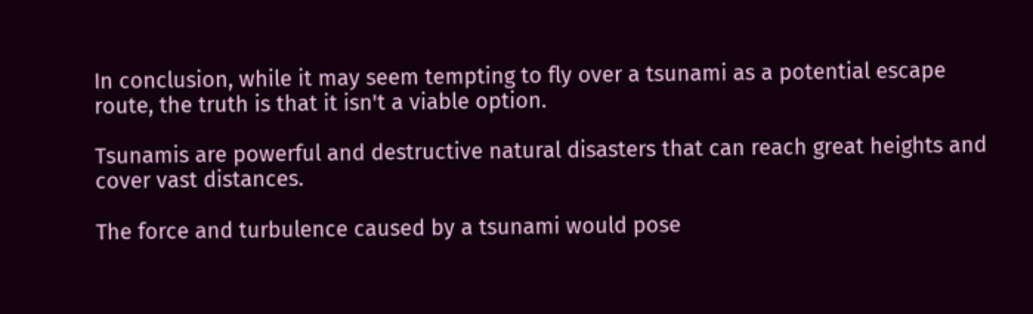In conclusion, while it may seem tempting to fly over a tsunami as a potential escape route, the truth is that it isn't a viable option.

Tsunamis are powerful and destructive natural disasters that can reach great heights and cover vast distances.

The force and turbulence caused by a tsunami would pose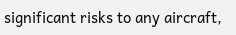significant risks to any aircraft,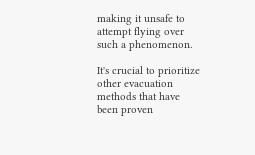making it unsafe to attempt flying over such a phenomenon.

It's crucial to prioritize other evacuation methods that have been proven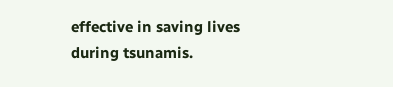effective in saving lives during tsunamis.